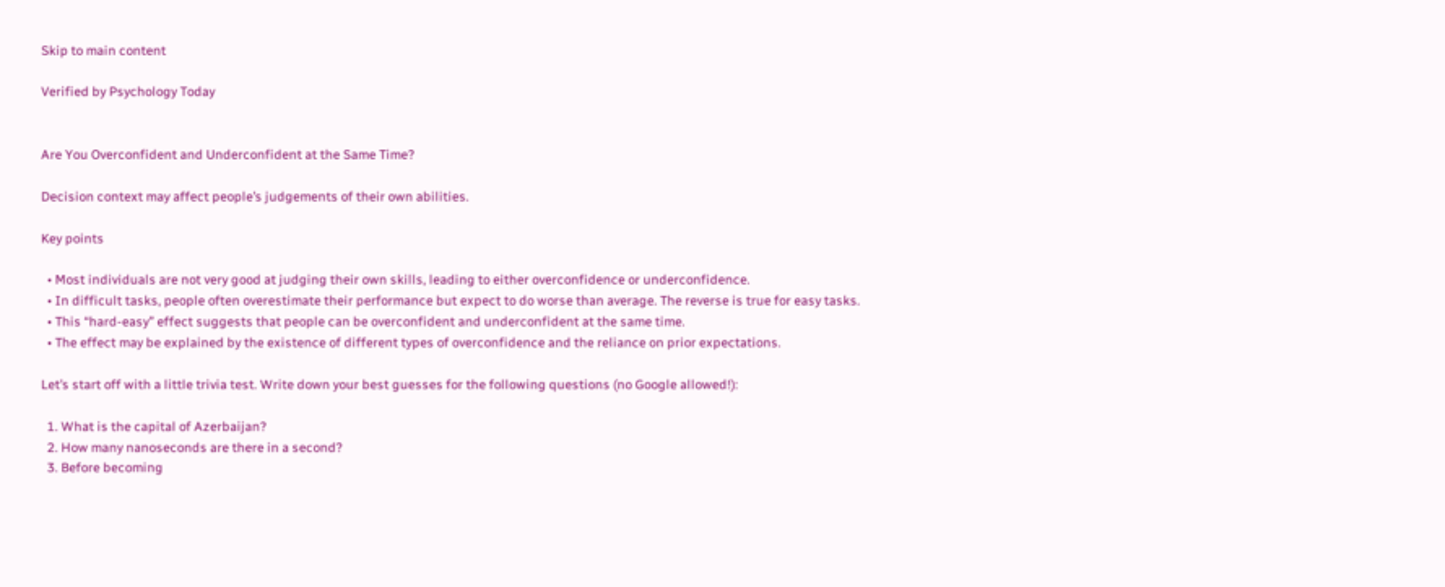Skip to main content

Verified by Psychology Today


Are You Overconfident and Underconfident at the Same Time?

Decision context may affect people’s judgements of their own abilities.

Key points

  • Most individuals are not very good at judging their own skills, leading to either overconfidence or underconfidence.
  • In difficult tasks, people often overestimate their performance but expect to do worse than average. The reverse is true for easy tasks.
  • This “hard-easy” effect suggests that people can be overconfident and underconfident at the same time.
  • The effect may be explained by the existence of different types of overconfidence and the reliance on prior expectations.

Let’s start off with a little trivia test. Write down your best guesses for the following questions (no Google allowed!):

  1. What is the capital of Azerbaijan?
  2. How many nanoseconds are there in a second?
  3. Before becoming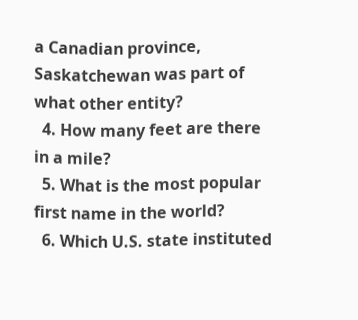a Canadian province, Saskatchewan was part of what other entity?
  4. How many feet are there in a mile?
  5. What is the most popular first name in the world?
  6. Which U.S. state instituted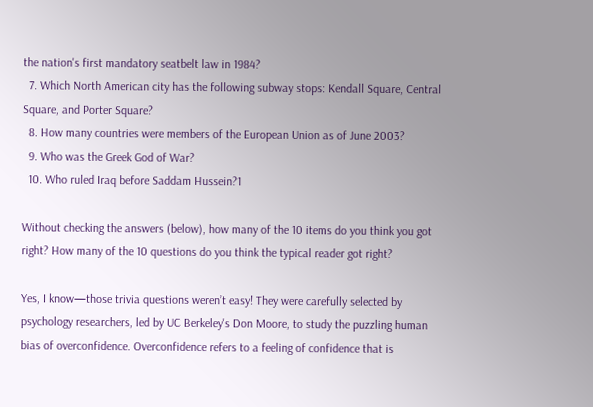the nation's first mandatory seatbelt law in 1984?
  7. Which North American city has the following subway stops: Kendall Square, Central Square, and Porter Square?
  8. How many countries were members of the European Union as of June 2003?
  9. Who was the Greek God of War?
  10. Who ruled Iraq before Saddam Hussein?1

Without checking the answers (below), how many of the 10 items do you think you got right? How many of the 10 questions do you think the typical reader got right?

Yes, I know—those trivia questions weren’t easy! They were carefully selected by psychology researchers, led by UC Berkeley's Don Moore, to study the puzzling human bias of overconfidence. Overconfidence refers to a feeling of confidence that is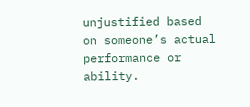unjustified based on someone’s actual performance or ability.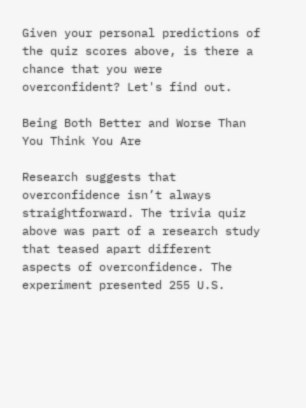Given your personal predictions of the quiz scores above, is there a chance that you were overconfident? Let's find out.

Being Both Better and Worse Than You Think You Are

Research suggests that overconfidence isn’t always straightforward. The trivia quiz above was part of a research study that teased apart different aspects of overconfidence. The experiment presented 255 U.S.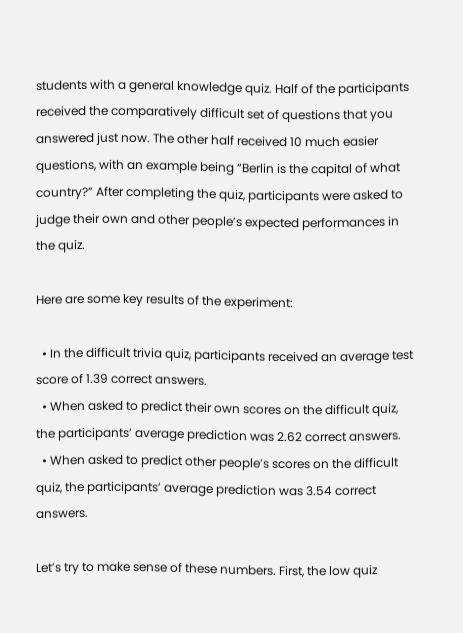students with a general knowledge quiz. Half of the participants received the comparatively difficult set of questions that you answered just now. The other half received 10 much easier questions, with an example being “Berlin is the capital of what country?” After completing the quiz, participants were asked to judge their own and other people’s expected performances in the quiz.

Here are some key results of the experiment:

  • In the difficult trivia quiz, participants received an average test score of 1.39 correct answers.
  • When asked to predict their own scores on the difficult quiz, the participants’ average prediction was 2.62 correct answers.
  • When asked to predict other people’s scores on the difficult quiz, the participants’ average prediction was 3.54 correct answers.

Let’s try to make sense of these numbers. First, the low quiz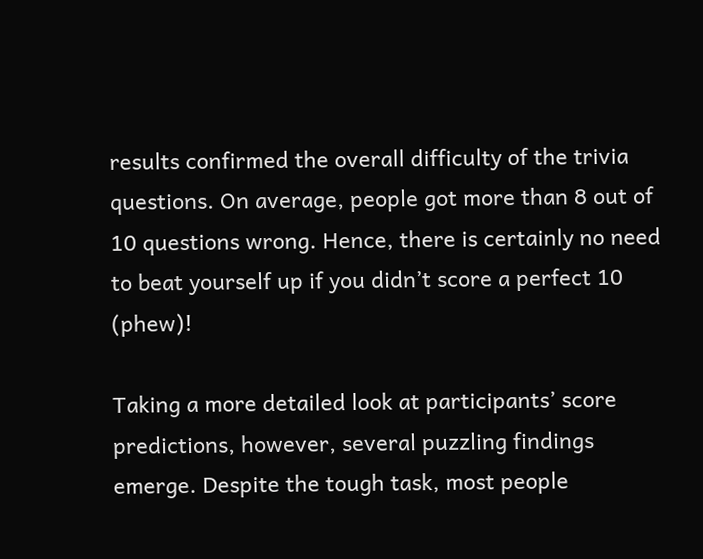results confirmed the overall difficulty of the trivia questions. On average, people got more than 8 out of 10 questions wrong. Hence, there is certainly no need to beat yourself up if you didn’t score a perfect 10 (phew)!

Taking a more detailed look at participants’ score predictions, however, several puzzling findings emerge. Despite the tough task, most people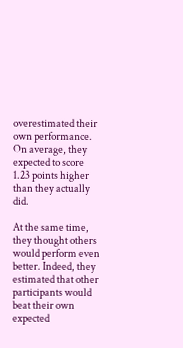overestimated their own performance. On average, they expected to score 1.23 points higher than they actually did.

At the same time, they thought others would perform even better. Indeed, they estimated that other participants would beat their own expected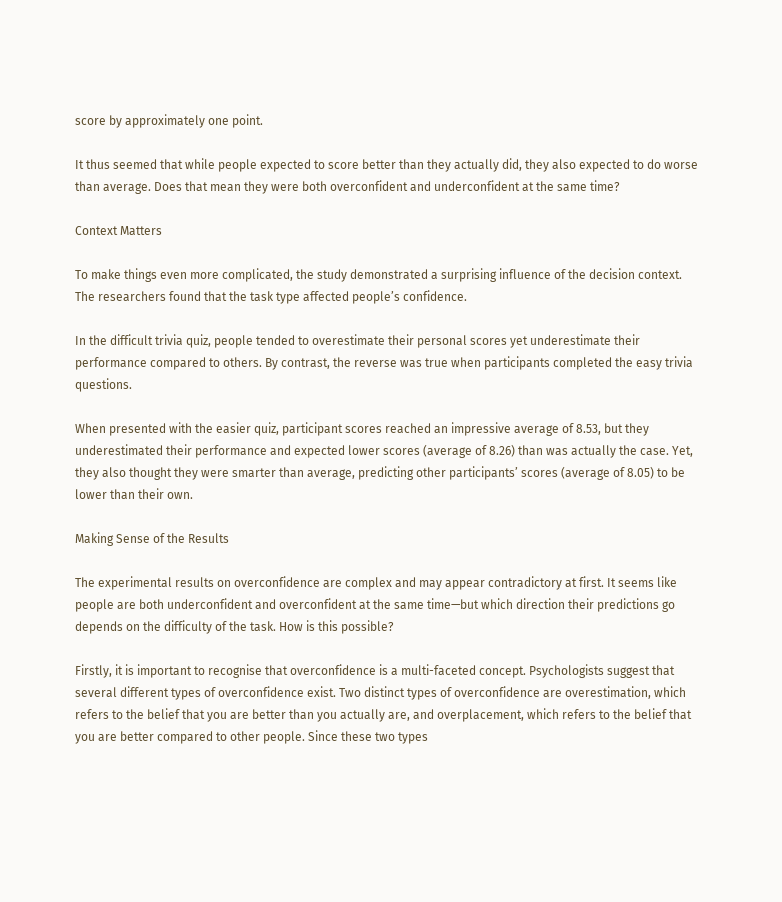score by approximately one point.

It thus seemed that while people expected to score better than they actually did, they also expected to do worse than average. Does that mean they were both overconfident and underconfident at the same time?

Context Matters

To make things even more complicated, the study demonstrated a surprising influence of the decision context. The researchers found that the task type affected people’s confidence.

In the difficult trivia quiz, people tended to overestimate their personal scores yet underestimate their performance compared to others. By contrast, the reverse was true when participants completed the easy trivia questions.

When presented with the easier quiz, participant scores reached an impressive average of 8.53, but they underestimated their performance and expected lower scores (average of 8.26) than was actually the case. Yet, they also thought they were smarter than average, predicting other participants’ scores (average of 8.05) to be lower than their own.

Making Sense of the Results

The experimental results on overconfidence are complex and may appear contradictory at first. It seems like people are both underconfident and overconfident at the same time—but which direction their predictions go depends on the difficulty of the task. How is this possible?

Firstly, it is important to recognise that overconfidence is a multi-faceted concept. Psychologists suggest that several different types of overconfidence exist. Two distinct types of overconfidence are overestimation, which refers to the belief that you are better than you actually are, and overplacement, which refers to the belief that you are better compared to other people. Since these two types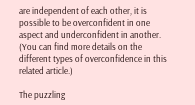are independent of each other, it is possible to be overconfident in one aspect and underconfident in another. (You can find more details on the different types of overconfidence in this related article.)

The puzzling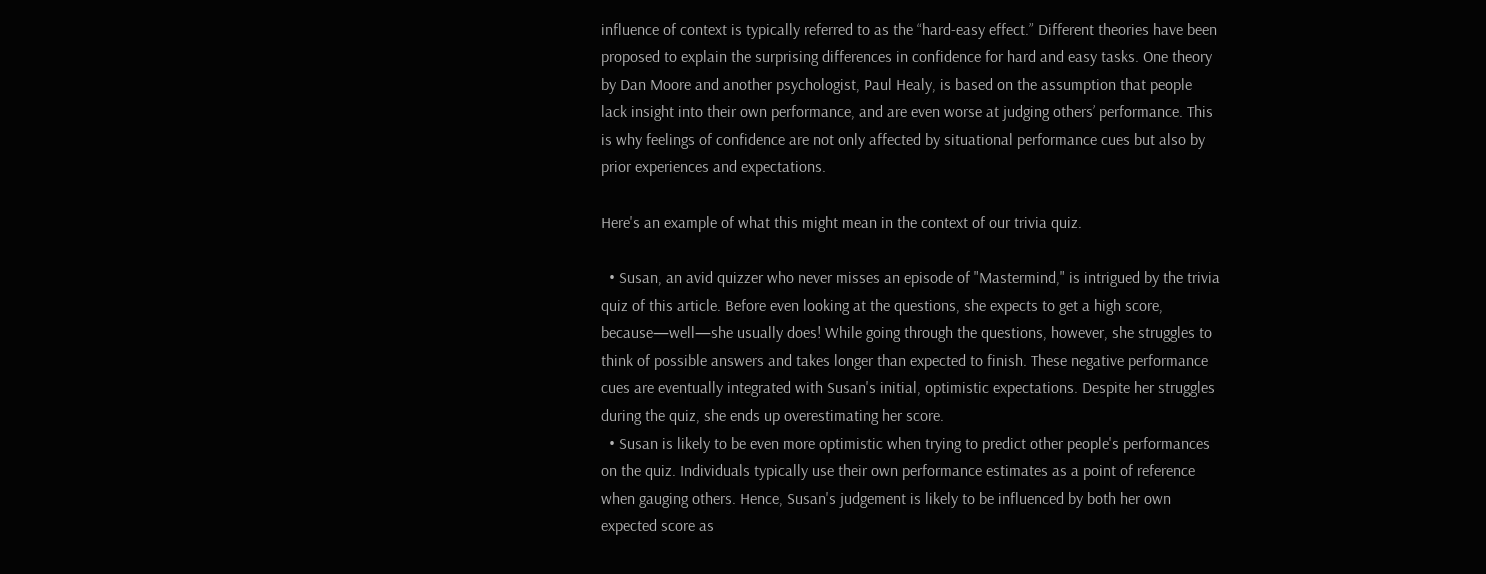influence of context is typically referred to as the “hard-easy effect.” Different theories have been proposed to explain the surprising differences in confidence for hard and easy tasks. One theory by Dan Moore and another psychologist, Paul Healy, is based on the assumption that people lack insight into their own performance, and are even worse at judging others’ performance. This is why feelings of confidence are not only affected by situational performance cues but also by prior experiences and expectations.

Here's an example of what this might mean in the context of our trivia quiz.

  • Susan, an avid quizzer who never misses an episode of "Mastermind," is intrigued by the trivia quiz of this article. Before even looking at the questions, she expects to get a high score, because—well—she usually does! While going through the questions, however, she struggles to think of possible answers and takes longer than expected to finish. These negative performance cues are eventually integrated with Susan's initial, optimistic expectations. Despite her struggles during the quiz, she ends up overestimating her score.
  • Susan is likely to be even more optimistic when trying to predict other people's performances on the quiz. Individuals typically use their own performance estimates as a point of reference when gauging others. Hence, Susan's judgement is likely to be influenced by both her own expected score as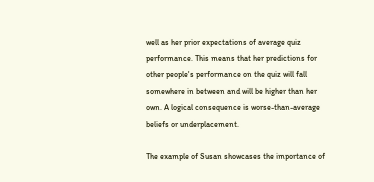well as her prior expectations of average quiz performance. This means that her predictions for other people's performance on the quiz will fall somewhere in between and will be higher than her own. A logical consequence is worse-than-average beliefs or underplacement.

The example of Susan showcases the importance of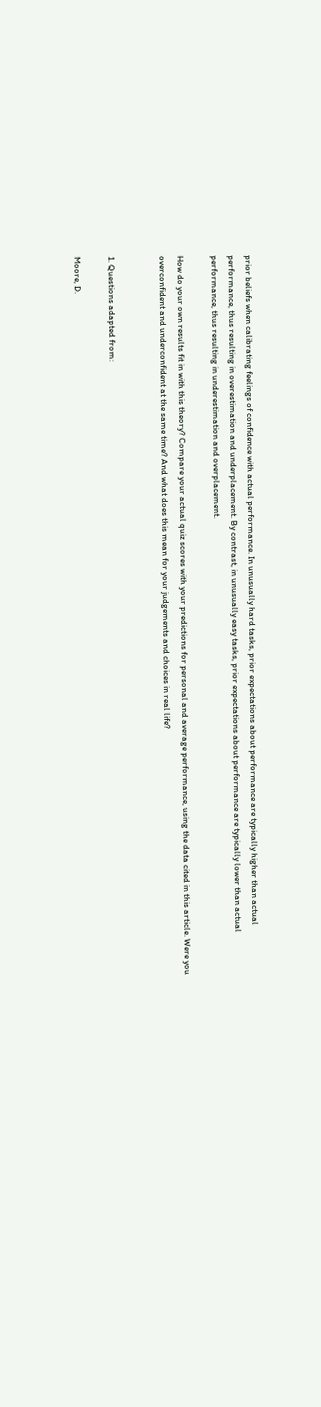prior beliefs when calibrating feelings of confidence with actual performance. In unusually hard tasks, prior expectations about performance are typically higher than actual performance, thus resulting in overestimation and underplacement. By contrast, in unusually easy tasks, prior expectations about performance are typically lower than actual performance, thus resulting in underestimation and overplacement.

How do your own results fit in with this theory? Compare your actual quiz scores with your predictions for personal and average performance, using the data cited in this article. Were you overconfident and underconfident at the same time? And what does this mean for your judgements and choices in real life?


1. Questions adapted from:

Moore, D.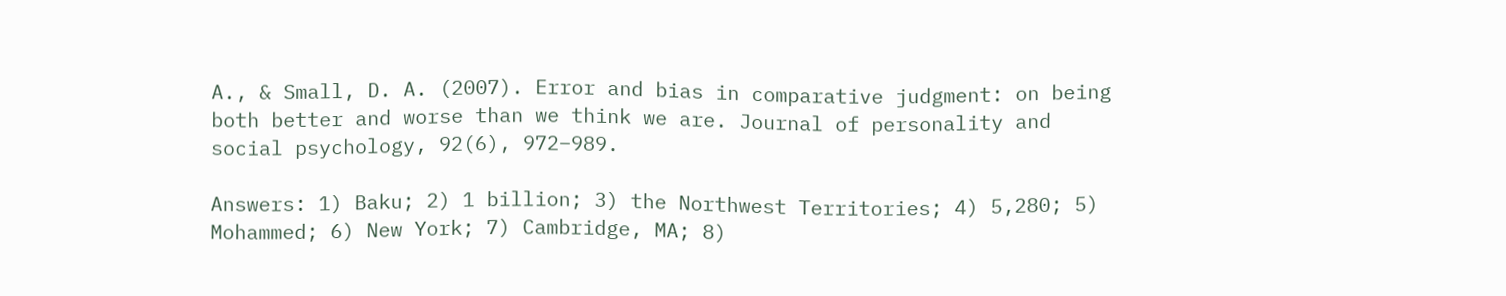A., & Small, D. A. (2007). Error and bias in comparative judgment: on being both better and worse than we think we are. Journal of personality and social psychology, 92(6), 972–989.

Answers: 1) Baku; 2) 1 billion; 3) the Northwest Territories; 4) 5,280; 5) Mohammed; 6) New York; 7) Cambridge, MA; 8)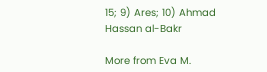15; 9) Ares; 10) Ahmad Hassan al-Bakr

More from Eva M.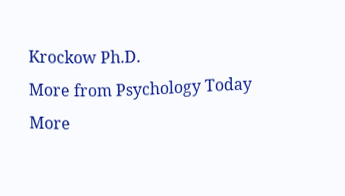Krockow Ph.D.
More from Psychology Today
More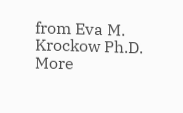from Eva M. Krockow Ph.D.
More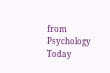from Psychology Today